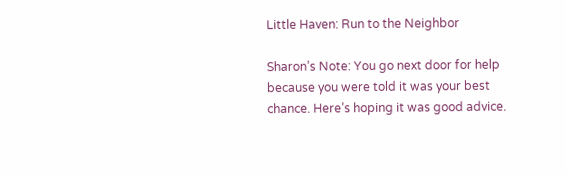Little Haven: Run to the Neighbor

Sharon’s Note: You go next door for help because you were told it was your best chance. Here’s hoping it was good advice.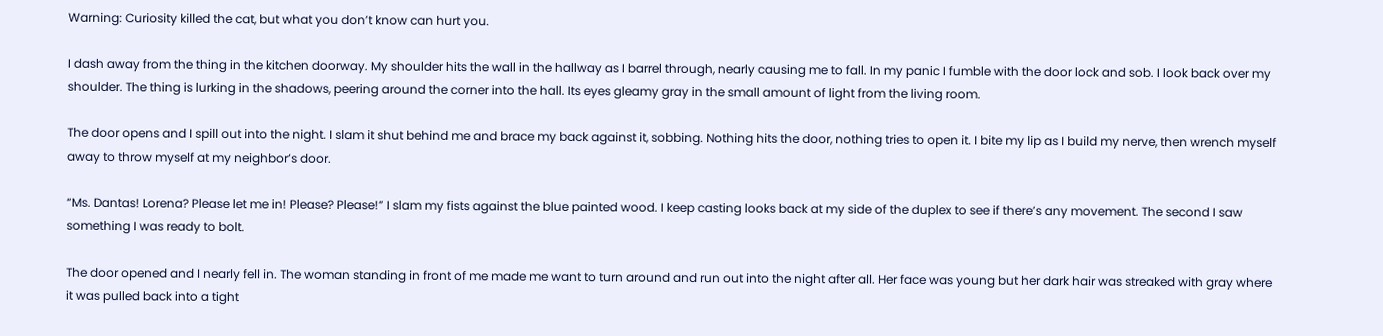Warning: Curiosity killed the cat, but what you don’t know can hurt you.

I dash away from the thing in the kitchen doorway. My shoulder hits the wall in the hallway as I barrel through, nearly causing me to fall. In my panic I fumble with the door lock and sob. I look back over my shoulder. The thing is lurking in the shadows, peering around the corner into the hall. Its eyes gleamy gray in the small amount of light from the living room.

The door opens and I spill out into the night. I slam it shut behind me and brace my back against it, sobbing. Nothing hits the door, nothing tries to open it. I bite my lip as I build my nerve, then wrench myself away to throw myself at my neighbor’s door.

“Ms. Dantas! Lorena? Please let me in! Please? Please!” I slam my fists against the blue painted wood. I keep casting looks back at my side of the duplex to see if there’s any movement. The second I saw something I was ready to bolt.

The door opened and I nearly fell in. The woman standing in front of me made me want to turn around and run out into the night after all. Her face was young but her dark hair was streaked with gray where it was pulled back into a tight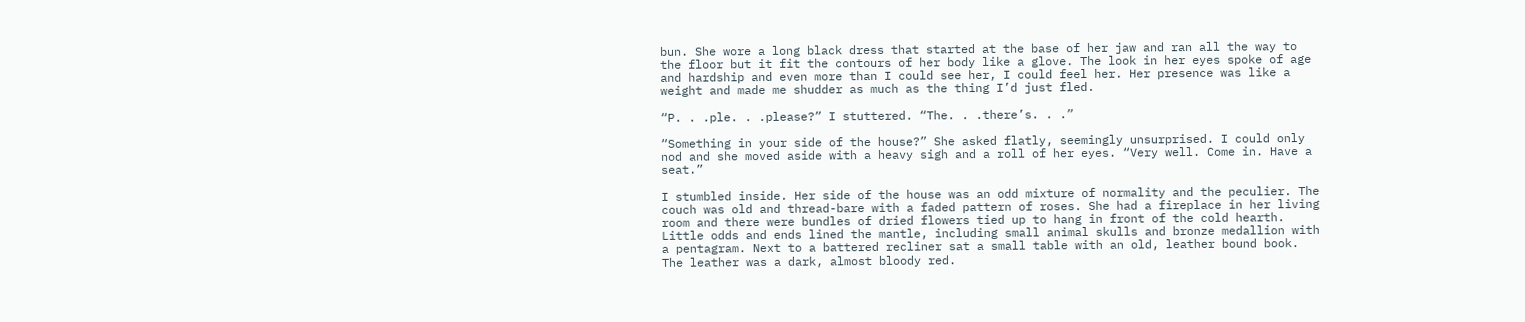bun. She wore a long black dress that started at the base of her jaw and ran all the way to the floor but it fit the contours of her body like a glove. The look in her eyes spoke of age and hardship and even more than I could see her, I could feel her. Her presence was like a weight and made me shudder as much as the thing I’d just fled.

“P. . .ple. . .please?” I stuttered. “The. . .there’s. . .”

“Something in your side of the house?” She asked flatly, seemingly unsurprised. I could only nod and she moved aside with a heavy sigh and a roll of her eyes. “Very well. Come in. Have a seat.”

I stumbled inside. Her side of the house was an odd mixture of normality and the peculier. The couch was old and thread-bare with a faded pattern of roses. She had a fireplace in her living room and there were bundles of dried flowers tied up to hang in front of the cold hearth. Little odds and ends lined the mantle, including small animal skulls and bronze medallion with a pentagram. Next to a battered recliner sat a small table with an old, leather bound book. The leather was a dark, almost bloody red.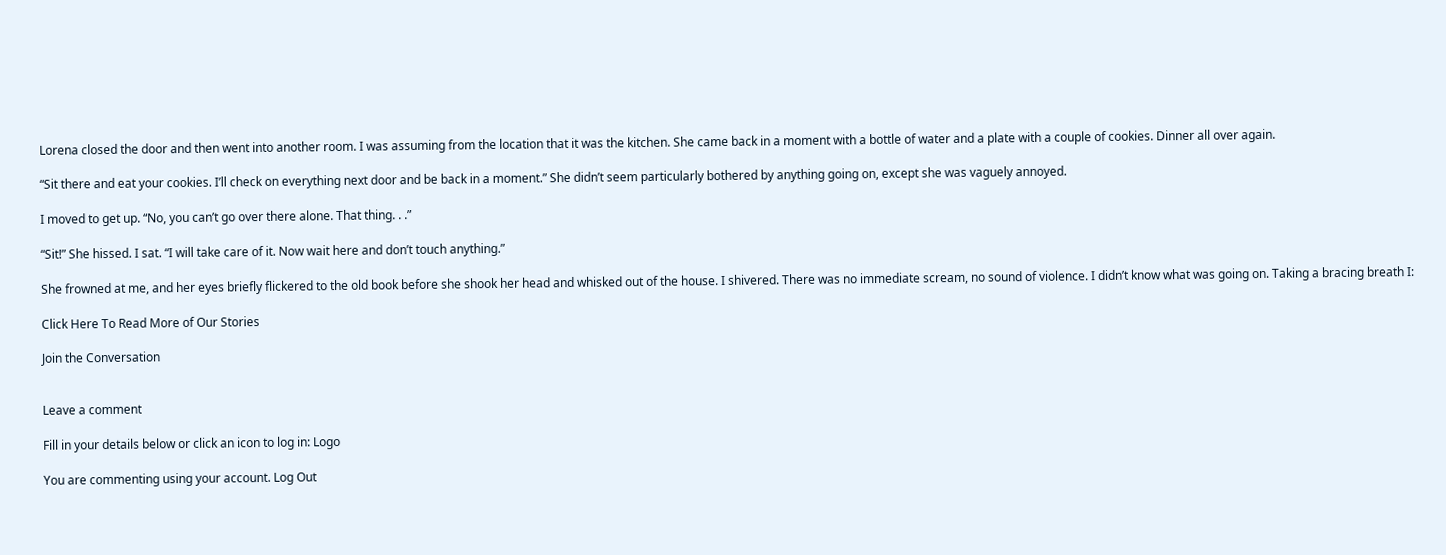Lorena closed the door and then went into another room. I was assuming from the location that it was the kitchen. She came back in a moment with a bottle of water and a plate with a couple of cookies. Dinner all over again.

“Sit there and eat your cookies. I’ll check on everything next door and be back in a moment.” She didn’t seem particularly bothered by anything going on, except she was vaguely annoyed.

I moved to get up. “No, you can’t go over there alone. That thing. . .”

“Sit!” She hissed. I sat. “I will take care of it. Now wait here and don’t touch anything.”

She frowned at me, and her eyes briefly flickered to the old book before she shook her head and whisked out of the house. I shivered. There was no immediate scream, no sound of violence. I didn’t know what was going on. Taking a bracing breath I:

Click Here To Read More of Our Stories

Join the Conversation


Leave a comment

Fill in your details below or click an icon to log in: Logo

You are commenting using your account. Log Out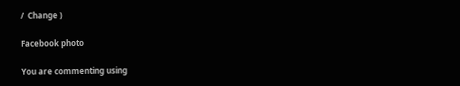/  Change )

Facebook photo

You are commenting using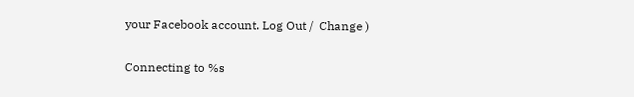your Facebook account. Log Out /  Change )

Connecting to %s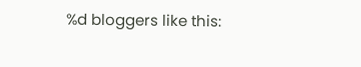%d bloggers like this: